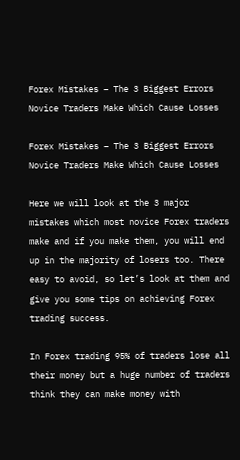Forex Mistakes – The 3 Biggest Errors Novice Traders Make Which Cause Losses

Forex Mistakes – The 3 Biggest Errors Novice Traders Make Which Cause Losses

Here we will look at the 3 major mistakes which most novice Forex traders make and if you make them, you will end up in the majority of losers too. There easy to avoid, so let’s look at them and give you some tips on achieving Forex trading success.

In Forex trading 95% of traders lose all their money but a huge number of traders think they can make money with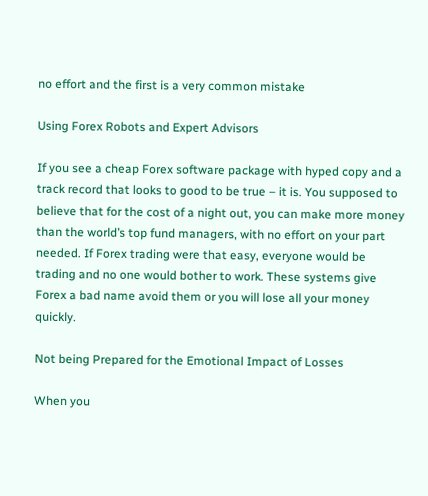no effort and the first is a very common mistake

Using Forex Robots and Expert Advisors

If you see a cheap Forex software package with hyped copy and a track record that looks to good to be true – it is. You supposed to believe that for the cost of a night out, you can make more money than the world’s top fund managers, with no effort on your part needed. If Forex trading were that easy, everyone would be trading and no one would bother to work. These systems give Forex a bad name avoid them or you will lose all your money quickly.

Not being Prepared for the Emotional Impact of Losses

When you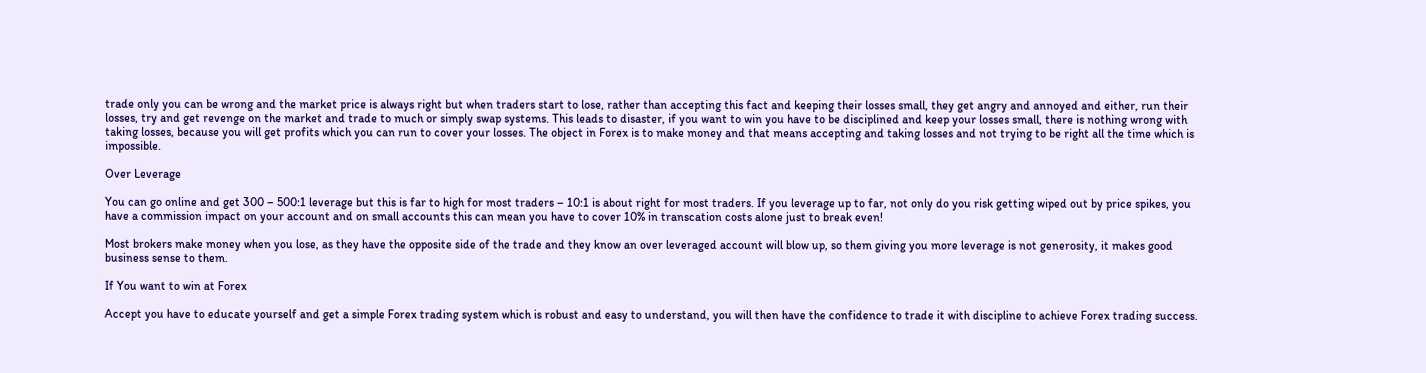trade only you can be wrong and the market price is always right but when traders start to lose, rather than accepting this fact and keeping their losses small, they get angry and annoyed and either, run their losses, try and get revenge on the market and trade to much or simply swap systems. This leads to disaster, if you want to win you have to be disciplined and keep your losses small, there is nothing wrong with taking losses, because you will get profits which you can run to cover your losses. The object in Forex is to make money and that means accepting and taking losses and not trying to be right all the time which is impossible.

Over Leverage

You can go online and get 300 – 500:1 leverage but this is far to high for most traders – 10:1 is about right for most traders. If you leverage up to far, not only do you risk getting wiped out by price spikes, you have a commission impact on your account and on small accounts this can mean you have to cover 10% in transcation costs alone just to break even!

Most brokers make money when you lose, as they have the opposite side of the trade and they know an over leveraged account will blow up, so them giving you more leverage is not generosity, it makes good business sense to them.

If You want to win at Forex

Accept you have to educate yourself and get a simple Forex trading system which is robust and easy to understand, you will then have the confidence to trade it with discipline to achieve Forex trading success.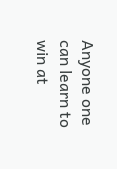Anyone one can learn to win at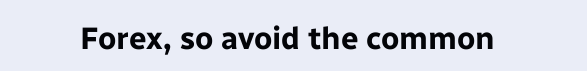Forex, so avoid the common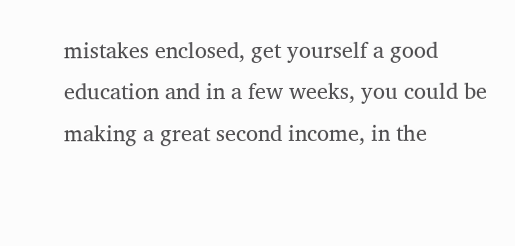mistakes enclosed, get yourself a good education and in a few weeks, you could be making a great second income, in the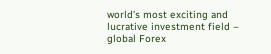world’s most exciting and lucrative investment field – global Forex